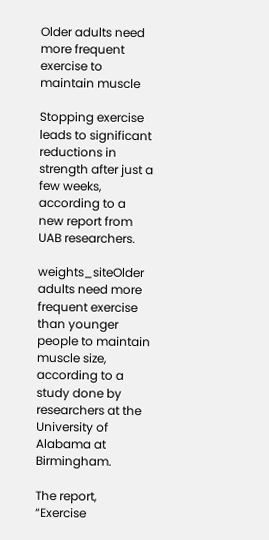Older adults need more frequent exercise to maintain muscle

Stopping exercise leads to significant reductions in strength after just a few weeks, according to a new report from UAB researchers.

weights_siteOlder adults need more frequent exercise than younger people to maintain muscle size, according to a study done by researchers at the University of Alabama at Birmingham.

The report, “Exercise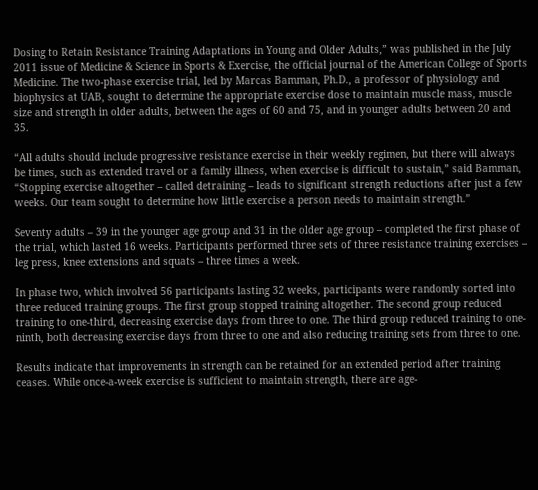Dosing to Retain Resistance Training Adaptations in Young and Older Adults,” was published in the July 2011 issue of Medicine & Science in Sports & Exercise, the official journal of the American College of Sports Medicine. The two-phase exercise trial, led by Marcas Bamman, Ph.D., a professor of physiology and biophysics at UAB, sought to determine the appropriate exercise dose to maintain muscle mass, muscle size and strength in older adults, between the ages of 60 and 75, and in younger adults between 20 and 35.

“All adults should include progressive resistance exercise in their weekly regimen, but there will always be times, such as extended travel or a family illness, when exercise is difficult to sustain,” said Bamman, “Stopping exercise altogether – called detraining – leads to significant strength reductions after just a few weeks. Our team sought to determine how little exercise a person needs to maintain strength.”

Seventy adults – 39 in the younger age group and 31 in the older age group – completed the first phase of the trial, which lasted 16 weeks. Participants performed three sets of three resistance training exercises – leg press, knee extensions and squats – three times a week.

In phase two, which involved 56 participants lasting 32 weeks, participants were randomly sorted into three reduced training groups. The first group stopped training altogether. The second group reduced training to one-third, decreasing exercise days from three to one. The third group reduced training to one-ninth, both decreasing exercise days from three to one and also reducing training sets from three to one.

Results indicate that improvements in strength can be retained for an extended period after training ceases. While once-a-week exercise is sufficient to maintain strength, there are age-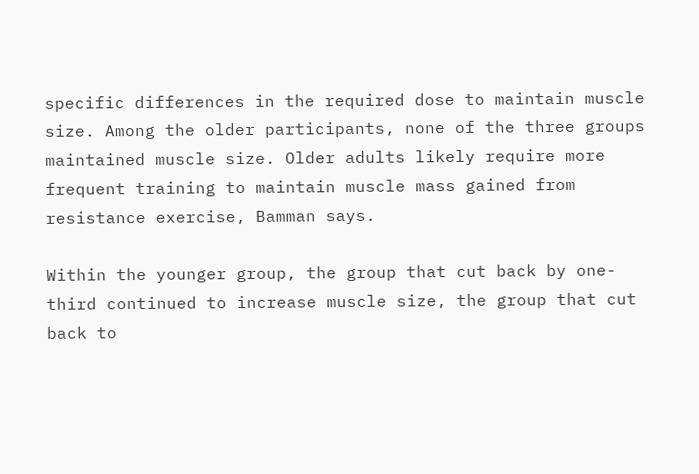specific differences in the required dose to maintain muscle size. Among the older participants, none of the three groups maintained muscle size. Older adults likely require more frequent training to maintain muscle mass gained from resistance exercise, Bamman says.

Within the younger group, the group that cut back by one-third continued to increase muscle size, the group that cut back to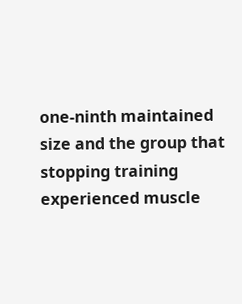one-ninth maintained size and the group that stopping training experienced muscle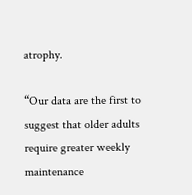atrophy.

“Our data are the first to suggest that older adults require greater weekly maintenance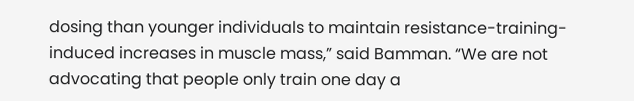dosing than younger individuals to maintain resistance-training-induced increases in muscle mass,” said Bamman. “We are not advocating that people only train one day a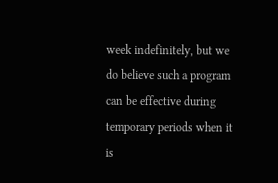week indefinitely, but we do believe such a program can be effective during temporary periods when it is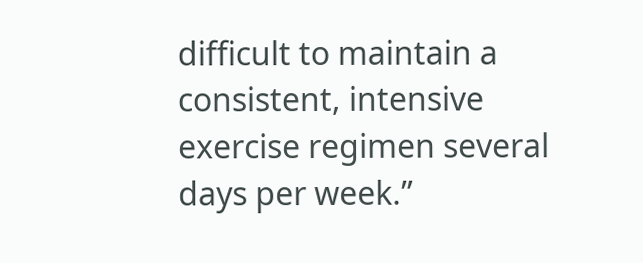difficult to maintain a consistent, intensive exercise regimen several days per week.”